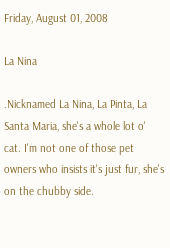Friday, August 01, 2008

La Nina

.Nicknamed La Nina, La Pinta, La Santa Maria, she's a whole lot o' cat. I'm not one of those pet owners who insists it's just fur, she's on the chubby side.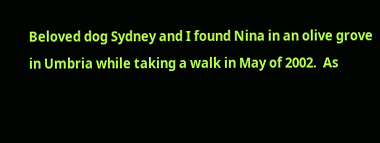Beloved dog Sydney and I found Nina in an olive grove in Umbria while taking a walk in May of 2002.  As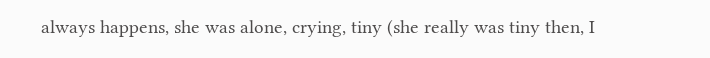always happens, she was alone, crying, tiny (she really was tiny then, I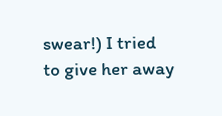swear!) I tried to give her away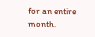for an entire month.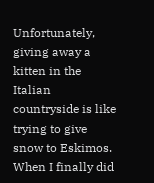Unfortunately, giving away a kitten in the Italian countryside is like trying to give snow to Eskimos. When I finally did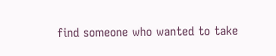find someone who wanted to take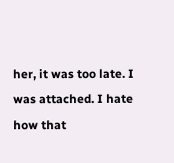her, it was too late. I was attached. I hate how that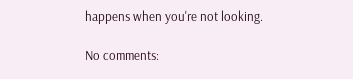happens when you're not looking.

No comments: